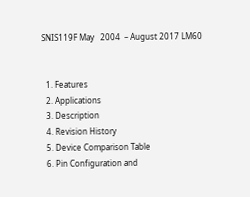SNIS119F May   2004  – August 2017 LM60


  1. Features
  2. Applications
  3. Description
  4. Revision History
  5. Device Comparison Table
  6. Pin Configuration and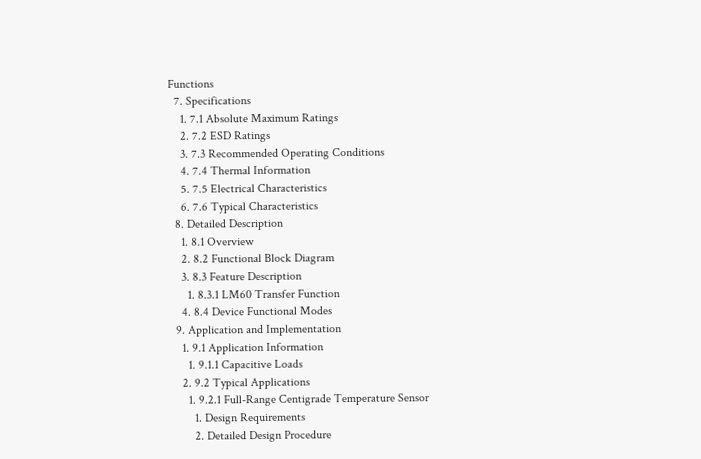Functions
  7. Specifications
    1. 7.1 Absolute Maximum Ratings
    2. 7.2 ESD Ratings
    3. 7.3 Recommended Operating Conditions
    4. 7.4 Thermal Information
    5. 7.5 Electrical Characteristics
    6. 7.6 Typical Characteristics
  8. Detailed Description
    1. 8.1 Overview
    2. 8.2 Functional Block Diagram
    3. 8.3 Feature Description
      1. 8.3.1 LM60 Transfer Function
    4. 8.4 Device Functional Modes
  9. Application and Implementation
    1. 9.1 Application Information
      1. 9.1.1 Capacitive Loads
    2. 9.2 Typical Applications
      1. 9.2.1 Full-Range Centigrade Temperature Sensor
        1. Design Requirements
        2. Detailed Design Procedure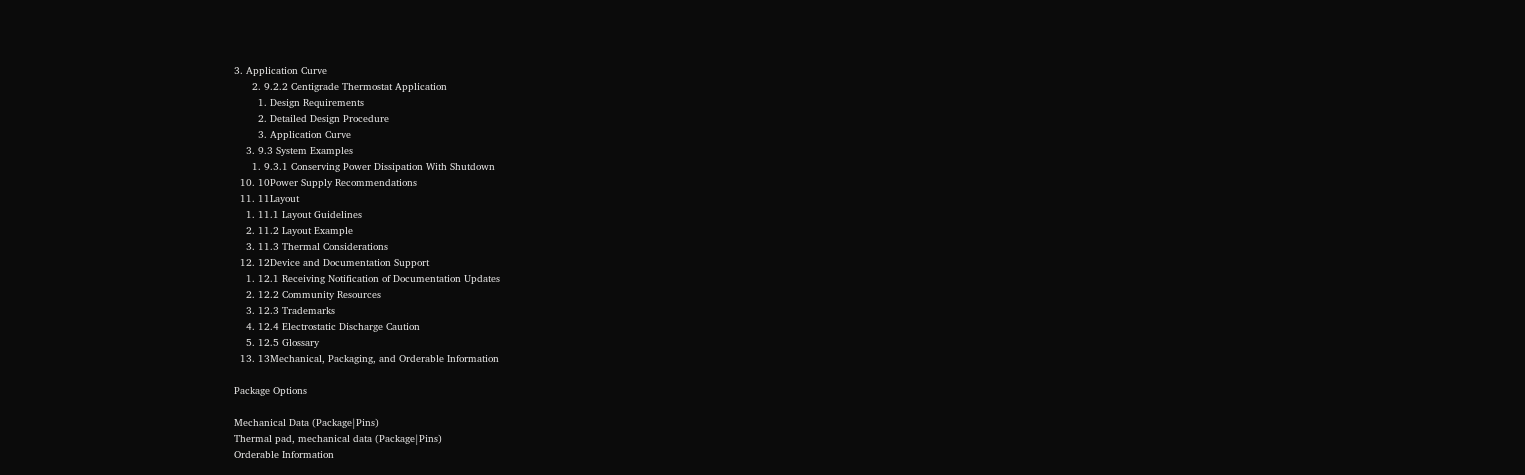3. Application Curve
      2. 9.2.2 Centigrade Thermostat Application
        1. Design Requirements
        2. Detailed Design Procedure
        3. Application Curve
    3. 9.3 System Examples
      1. 9.3.1 Conserving Power Dissipation With Shutdown
  10. 10Power Supply Recommendations
  11. 11Layout
    1. 11.1 Layout Guidelines
    2. 11.2 Layout Example
    3. 11.3 Thermal Considerations
  12. 12Device and Documentation Support
    1. 12.1 Receiving Notification of Documentation Updates
    2. 12.2 Community Resources
    3. 12.3 Trademarks
    4. 12.4 Electrostatic Discharge Caution
    5. 12.5 Glossary
  13. 13Mechanical, Packaging, and Orderable Information

Package Options

Mechanical Data (Package|Pins)
Thermal pad, mechanical data (Package|Pins)
Orderable Information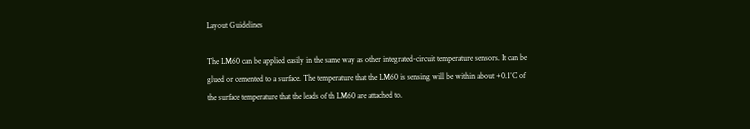Layout Guidelines

The LM60 can be applied easily in the same way as other integrated-circuit temperature sensors. It can be glued or cemented to a surface. The temperature that the LM60 is sensing will be within about +0.1°C of the surface temperature that the leads of th LM60 are attached to.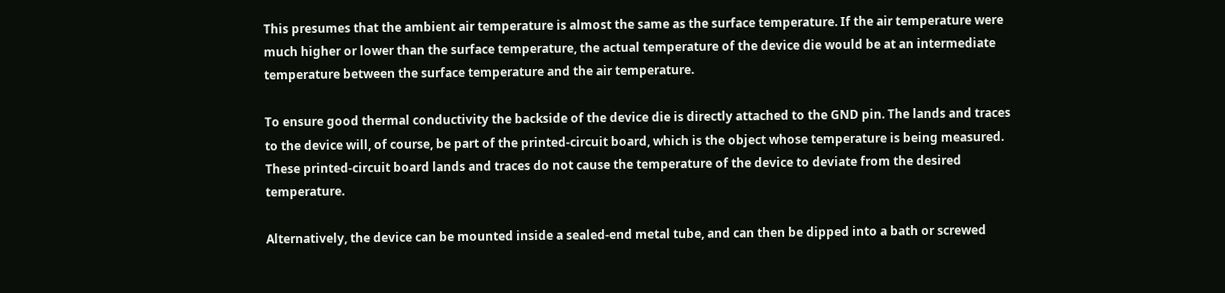This presumes that the ambient air temperature is almost the same as the surface temperature. If the air temperature were much higher or lower than the surface temperature, the actual temperature of the device die would be at an intermediate temperature between the surface temperature and the air temperature.

To ensure good thermal conductivity the backside of the device die is directly attached to the GND pin. The lands and traces to the device will, of course, be part of the printed-circuit board, which is the object whose temperature is being measured. These printed-circuit board lands and traces do not cause the temperature of the device to deviate from the desired temperature.

Alternatively, the device can be mounted inside a sealed-end metal tube, and can then be dipped into a bath or screwed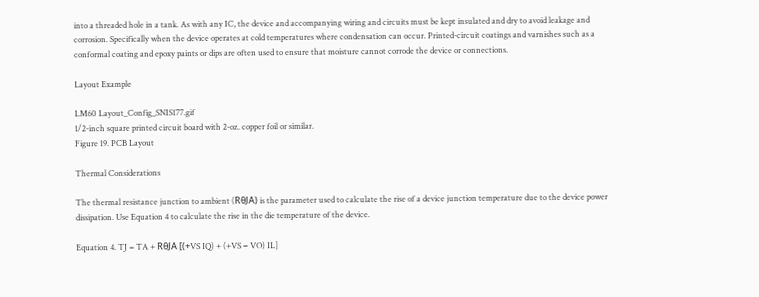into a threaded hole in a tank. As with any IC, the device and accompanying wiring and circuits must be kept insulated and dry to avoid leakage and corrosion. Specifically when the device operates at cold temperatures where condensation can occur. Printed-circuit coatings and varnishes such as a conformal coating and epoxy paints or dips are often used to ensure that moisture cannot corrode the device or connections.

Layout Example

LM60 Layout_Config_SNIS177.gif
1/2-inch square printed circuit board with 2-oz. copper foil or similar.
Figure 19. PCB Layout

Thermal Considerations

The thermal resistance junction to ambient (RθJA) is the parameter used to calculate the rise of a device junction temperature due to the device power dissipation. Use Equation 4 to calculate the rise in the die temperature of the device.

Equation 4. TJ = TA + RθJA [(+VS IQ) + (+VS − VO) IL]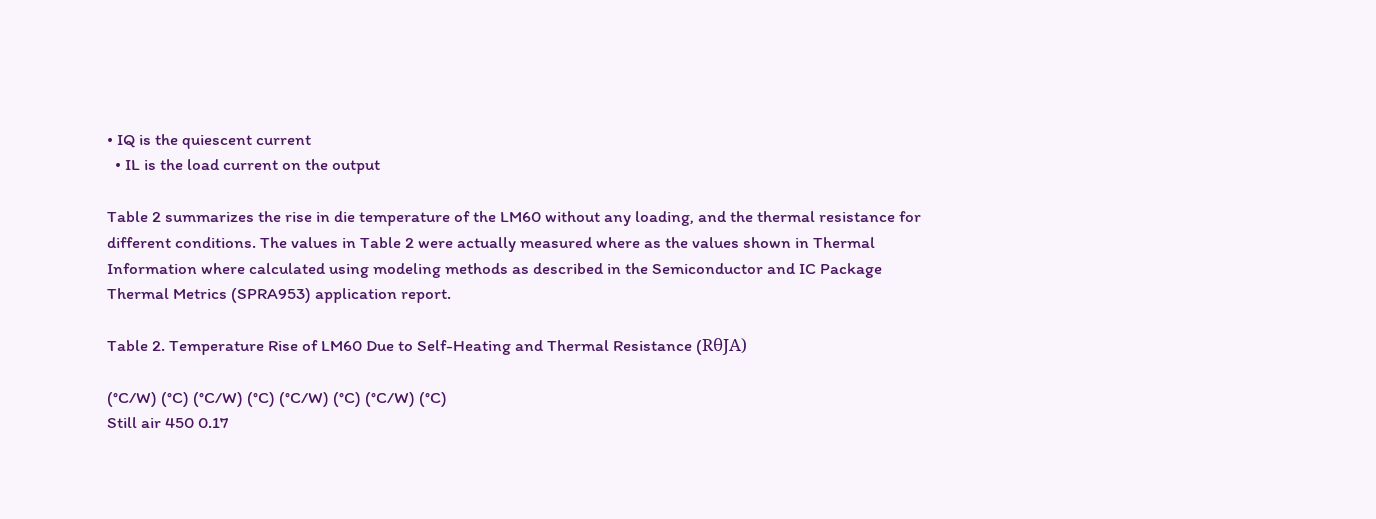• IQ is the quiescent current
  • IL is the load current on the output

Table 2 summarizes the rise in die temperature of the LM60 without any loading, and the thermal resistance for different conditions. The values in Table 2 were actually measured where as the values shown in Thermal Information where calculated using modeling methods as described in the Semiconductor and IC Package Thermal Metrics (SPRA953) application report.

Table 2. Temperature Rise of LM60 Due to Self-Heating and Thermal Resistance (RθJA)

(°C/W) (°C) (°C/W) (°C) (°C/W) (°C) (°C/W) (°C)
Still air 450 0.17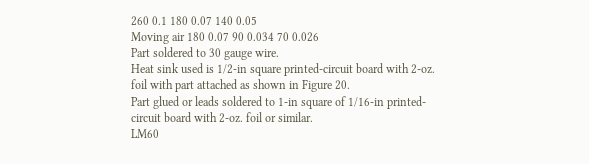260 0.1 180 0.07 140 0.05
Moving air 180 0.07 90 0.034 70 0.026
Part soldered to 30 gauge wire.
Heat sink used is 1/2-in square printed-circuit board with 2-oz. foil with part attached as shown in Figure 20.
Part glued or leads soldered to 1-in square of 1/16-in printed-circuit board with 2-oz. foil or similar.
LM60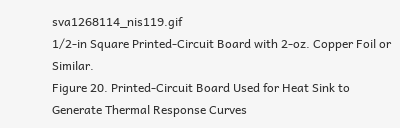sva1268114_nis119.gif
1/2-in Square Printed-Circuit Board with 2-oz. Copper Foil or Similar.
Figure 20. Printed-Circuit Board Used for Heat Sink to Generate Thermal Response Curves